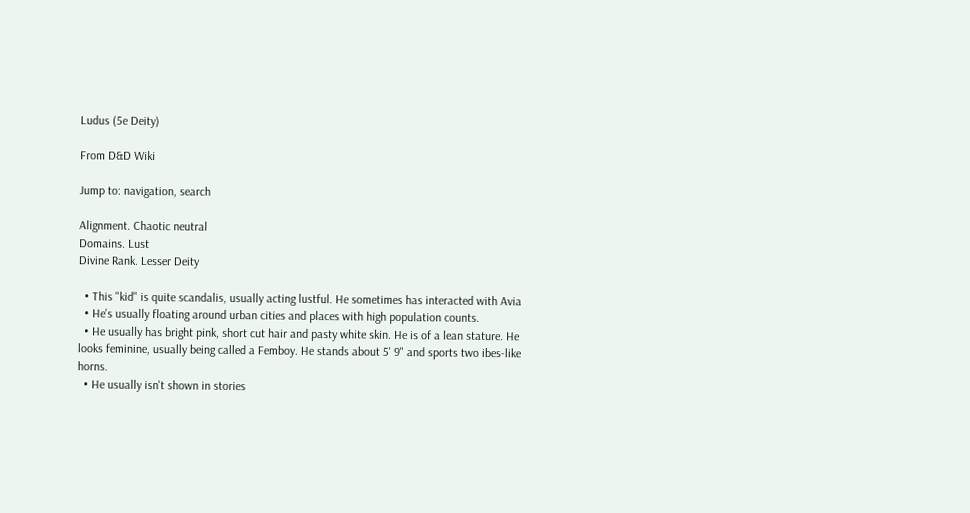Ludus (5e Deity)

From D&D Wiki

Jump to: navigation, search

Alignment. Chaotic neutral
Domains. Lust
Divine Rank. Lesser Deity

  • This "kid" is quite scandalis, usually acting lustful. He sometimes has interacted with Avia
  • He's usually floating around urban cities and places with high population counts.
  • He usually has bright pink, short cut hair and pasty white skin. He is of a lean stature. He looks feminine, usually being called a Femboy. He stands about 5' 9" and sports two ibes-like horns.
  • He usually isn't shown in stories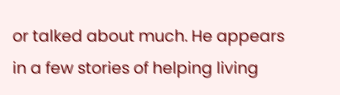or talked about much. He appears in a few stories of helping living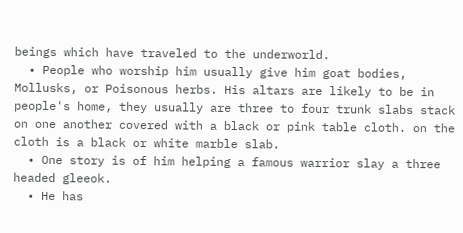beings which have traveled to the underworld.
  • People who worship him usually give him goat bodies, Mollusks, or Poisonous herbs. His altars are likely to be in people's home, they usually are three to four trunk slabs stack on one another covered with a black or pink table cloth. on the cloth is a black or white marble slab.
  • One story is of him helping a famous warrior slay a three headed gleeok.
  • He has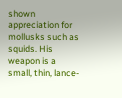shown appreciation for mollusks such as squids. His weapon is a small, thin, lance-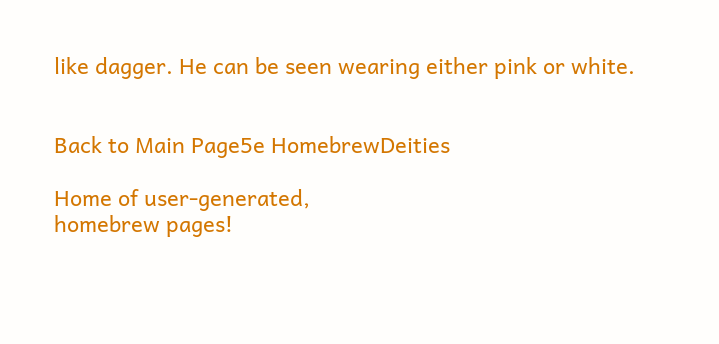like dagger. He can be seen wearing either pink or white.


Back to Main Page5e HomebrewDeities

Home of user-generated,
homebrew pages!